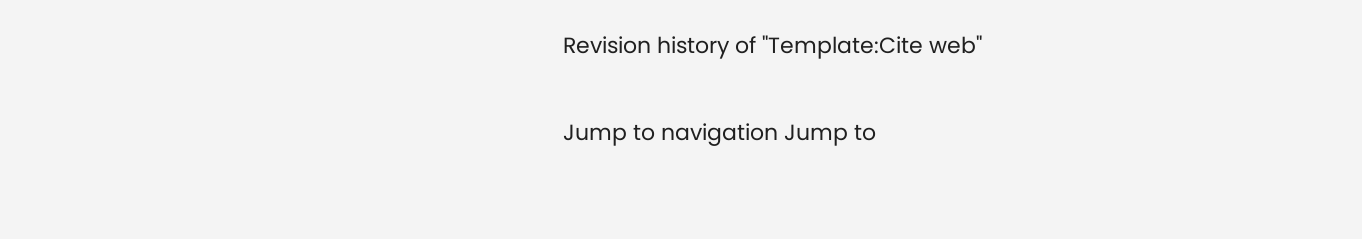Revision history of "Template:Cite web"

Jump to navigation Jump to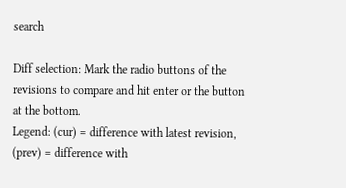search

Diff selection: Mark the radio buttons of the revisions to compare and hit enter or the button at the bottom.
Legend: (cur) = difference with latest revision, (prev) = difference with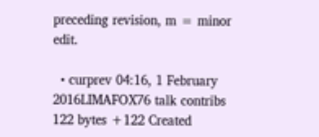preceding revision, m = minor edit.

  • curprev 04:16, 1 February 2016LIMAFOX76 talk contribs 122 bytes +122 Created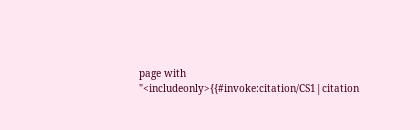page with "<includeonly>{{#invoke:citation/CS1|citation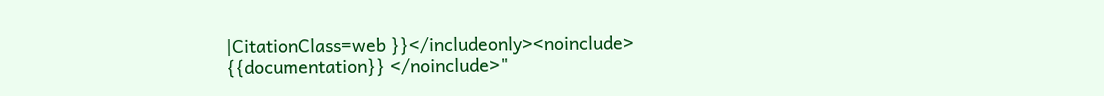|CitationClass=web }}</includeonly><noinclude> {{documentation}} </noinclude>"